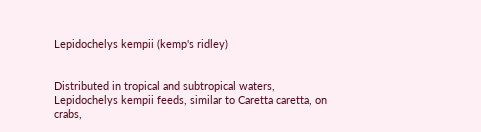Lepidochelys kempii (kemp's ridley)


Distributed in tropical and subtropical waters, Lepidochelys kempii feeds, similar to Caretta caretta, on crabs,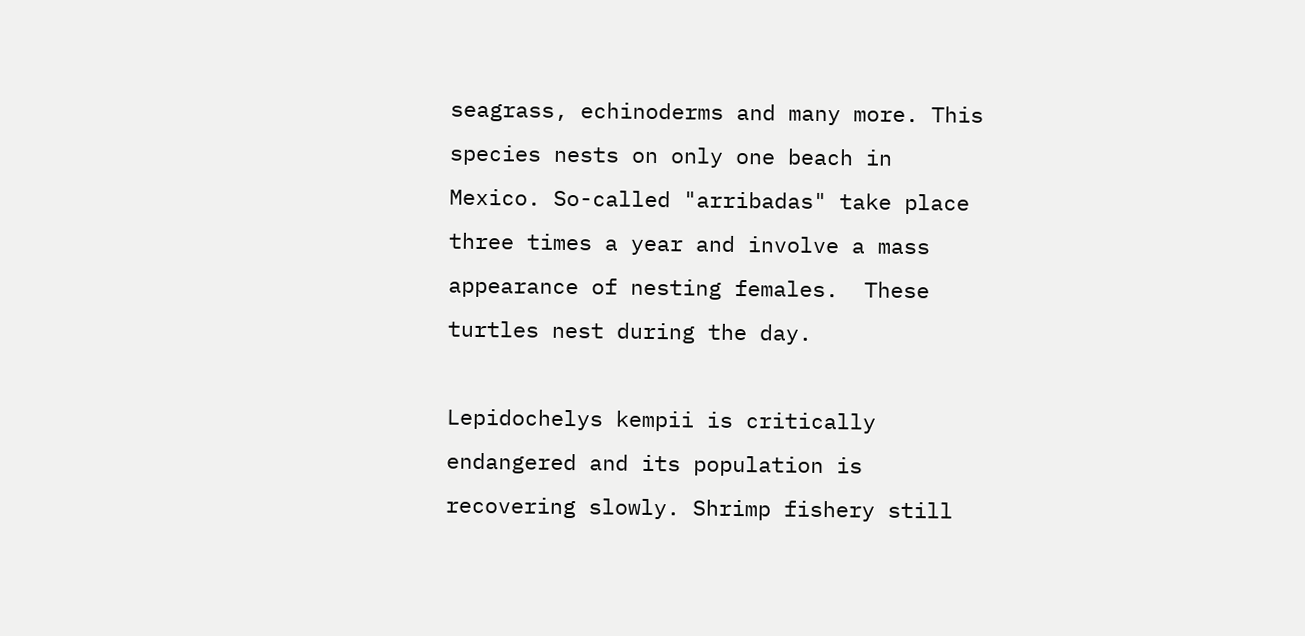seagrass, echinoderms and many more. This species nests on only one beach in Mexico. So-called "arribadas" take place three times a year and involve a mass appearance of nesting females.  These turtles nest during the day.

Lepidochelys kempii is critically endangered and its population is recovering slowly. Shrimp fishery still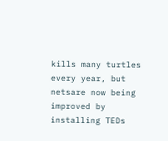kills many turtles every year, but netsare now being improved by installing TEDs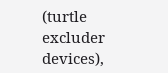(turtle excluder devices),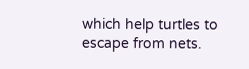which help turtles to escape from nets.